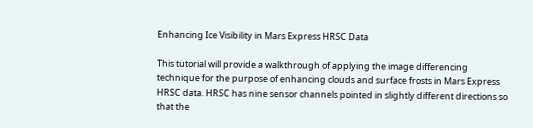Enhancing Ice Visibility in Mars Express HRSC Data

This tutorial will provide a walkthrough of applying the image differencing technique for the purpose of enhancing clouds and surface frosts in Mars Express HRSC data. HRSC has nine sensor channels pointed in slightly different directions so that the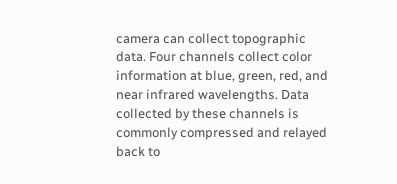camera can collect topographic data. Four channels collect color information at blue, green, red, and near infrared wavelengths. Data collected by these channels is commonly compressed and relayed back to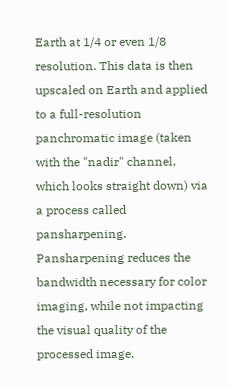Earth at 1/4 or even 1/8 resolution. This data is then upscaled on Earth and applied to a full-resolution panchromatic image (taken with the "nadir" channel, which looks straight down) via a process called pansharpening. Pansharpening reduces the bandwidth necessary for color imaging, while not impacting the visual quality of the processed image.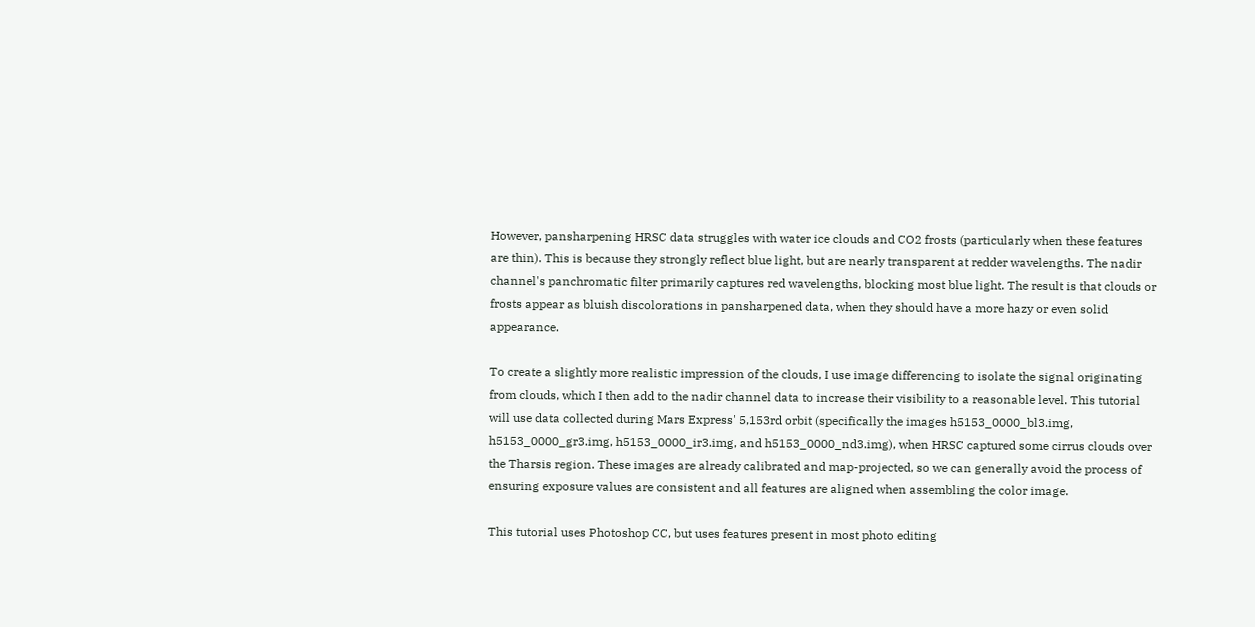However, pansharpening HRSC data struggles with water ice clouds and CO2 frosts (particularly when these features are thin). This is because they strongly reflect blue light, but are nearly transparent at redder wavelengths. The nadir channel's panchromatic filter primarily captures red wavelengths, blocking most blue light. The result is that clouds or frosts appear as bluish discolorations in pansharpened data, when they should have a more hazy or even solid appearance.

To create a slightly more realistic impression of the clouds, I use image differencing to isolate the signal originating from clouds, which I then add to the nadir channel data to increase their visibility to a reasonable level. This tutorial will use data collected during Mars Express' 5,153rd orbit (specifically the images h5153_0000_bl3.img, h5153_0000_gr3.img, h5153_0000_ir3.img, and h5153_0000_nd3.img), when HRSC captured some cirrus clouds over the Tharsis region. These images are already calibrated and map-projected, so we can generally avoid the process of ensuring exposure values are consistent and all features are aligned when assembling the color image.

This tutorial uses Photoshop CC, but uses features present in most photo editing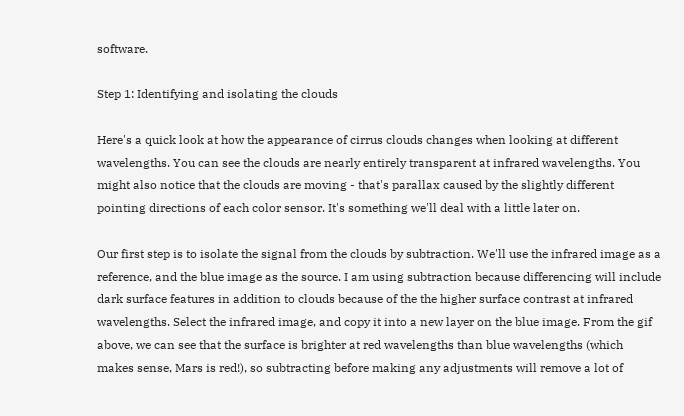software.

Step 1: Identifying and isolating the clouds

Here's a quick look at how the appearance of cirrus clouds changes when looking at different wavelengths. You can see the clouds are nearly entirely transparent at infrared wavelengths. You might also notice that the clouds are moving - that's parallax caused by the slightly different pointing directions of each color sensor. It's something we'll deal with a little later on.

Our first step is to isolate the signal from the clouds by subtraction. We'll use the infrared image as a reference, and the blue image as the source. I am using subtraction because differencing will include dark surface features in addition to clouds because of the the higher surface contrast at infrared wavelengths. Select the infrared image, and copy it into a new layer on the blue image. From the gif above, we can see that the surface is brighter at red wavelengths than blue wavelengths (which makes sense, Mars is red!), so subtracting before making any adjustments will remove a lot of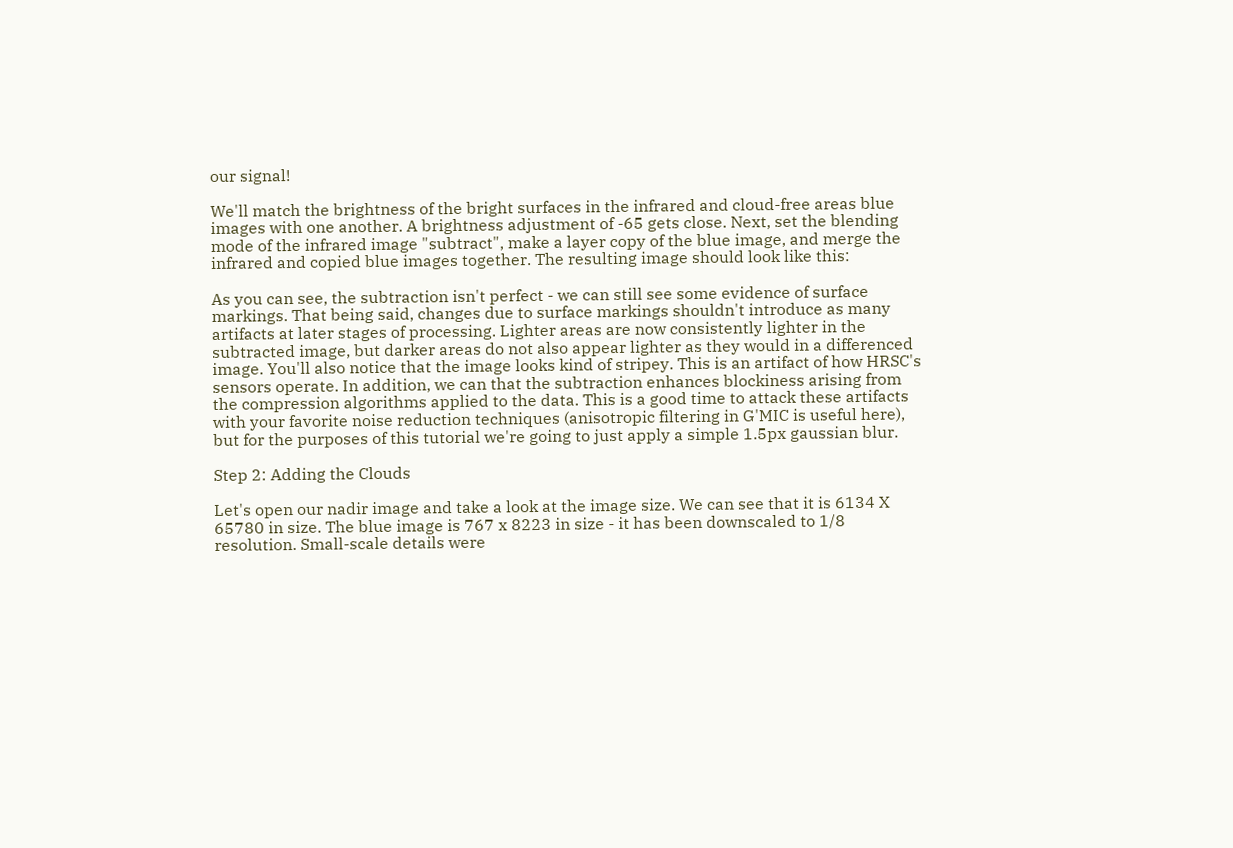our signal!

We'll match the brightness of the bright surfaces in the infrared and cloud-free areas blue images with one another. A brightness adjustment of -65 gets close. Next, set the blending mode of the infrared image "subtract", make a layer copy of the blue image, and merge the infrared and copied blue images together. The resulting image should look like this:

As you can see, the subtraction isn't perfect - we can still see some evidence of surface markings. That being said, changes due to surface markings shouldn't introduce as many artifacts at later stages of processing. Lighter areas are now consistently lighter in the subtracted image, but darker areas do not also appear lighter as they would in a differenced image. You'll also notice that the image looks kind of stripey. This is an artifact of how HRSC's sensors operate. In addition, we can that the subtraction enhances blockiness arising from the compression algorithms applied to the data. This is a good time to attack these artifacts with your favorite noise reduction techniques (anisotropic filtering in G'MIC is useful here), but for the purposes of this tutorial we're going to just apply a simple 1.5px gaussian blur.

Step 2: Adding the Clouds

Let's open our nadir image and take a look at the image size. We can see that it is 6134 X 65780 in size. The blue image is 767 x 8223 in size - it has been downscaled to 1/8 resolution. Small-scale details were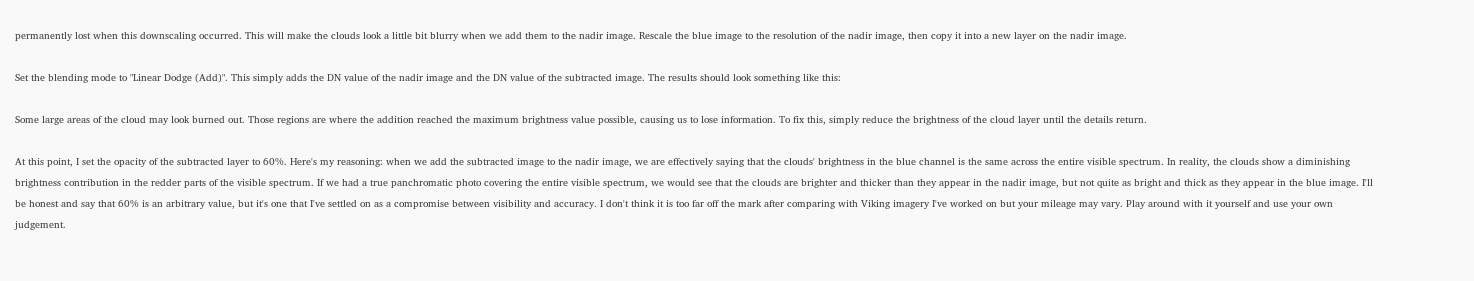permanently lost when this downscaling occurred. This will make the clouds look a little bit blurry when we add them to the nadir image. Rescale the blue image to the resolution of the nadir image, then copy it into a new layer on the nadir image.

Set the blending mode to "Linear Dodge (Add)". This simply adds the DN value of the nadir image and the DN value of the subtracted image. The results should look something like this:

Some large areas of the cloud may look burned out. Those regions are where the addition reached the maximum brightness value possible, causing us to lose information. To fix this, simply reduce the brightness of the cloud layer until the details return.

At this point, I set the opacity of the subtracted layer to 60%. Here's my reasoning: when we add the subtracted image to the nadir image, we are effectively saying that the clouds' brightness in the blue channel is the same across the entire visible spectrum. In reality, the clouds show a diminishing brightness contribution in the redder parts of the visible spectrum. If we had a true panchromatic photo covering the entire visible spectrum, we would see that the clouds are brighter and thicker than they appear in the nadir image, but not quite as bright and thick as they appear in the blue image. I'll be honest and say that 60% is an arbitrary value, but it's one that I've settled on as a compromise between visibility and accuracy. I don't think it is too far off the mark after comparing with Viking imagery I've worked on but your mileage may vary. Play around with it yourself and use your own judgement.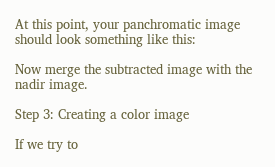At this point, your panchromatic image should look something like this:

Now merge the subtracted image with the nadir image.

Step 3: Creating a color image

If we try to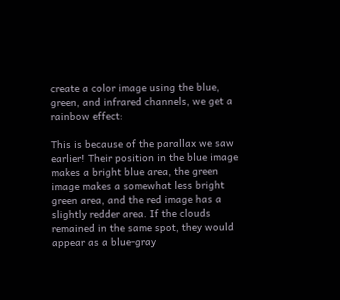create a color image using the blue, green, and infrared channels, we get a rainbow effect:

This is because of the parallax we saw earlier! Their position in the blue image makes a bright blue area, the green image makes a somewhat less bright green area, and the red image has a slightly redder area. If the clouds remained in the same spot, they would appear as a blue-gray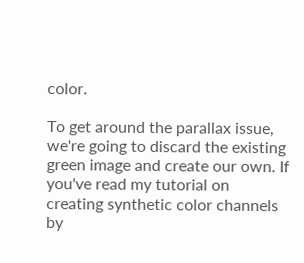color.

To get around the parallax issue, we're going to discard the existing green image and create our own. If you've read my tutorial on creating synthetic color channels by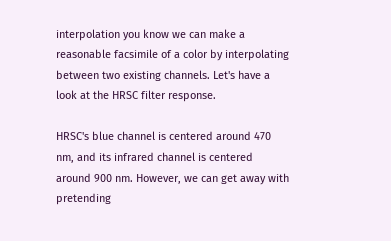interpolation you know we can make a reasonable facsimile of a color by interpolating between two existing channels. Let's have a look at the HRSC filter response.

HRSC's blue channel is centered around 470 nm, and its infrared channel is centered around 900 nm. However, we can get away with pretending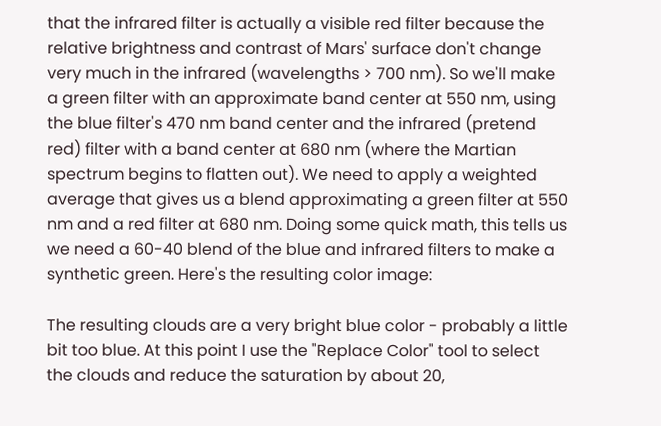that the infrared filter is actually a visible red filter because the relative brightness and contrast of Mars' surface don't change very much in the infrared (wavelengths > 700 nm). So we'll make a green filter with an approximate band center at 550 nm, using the blue filter's 470 nm band center and the infrared (pretend red) filter with a band center at 680 nm (where the Martian spectrum begins to flatten out). We need to apply a weighted average that gives us a blend approximating a green filter at 550 nm and a red filter at 680 nm. Doing some quick math, this tells us we need a 60-40 blend of the blue and infrared filters to make a synthetic green. Here's the resulting color image:

The resulting clouds are a very bright blue color - probably a little bit too blue. At this point I use the "Replace Color" tool to select the clouds and reduce the saturation by about 20,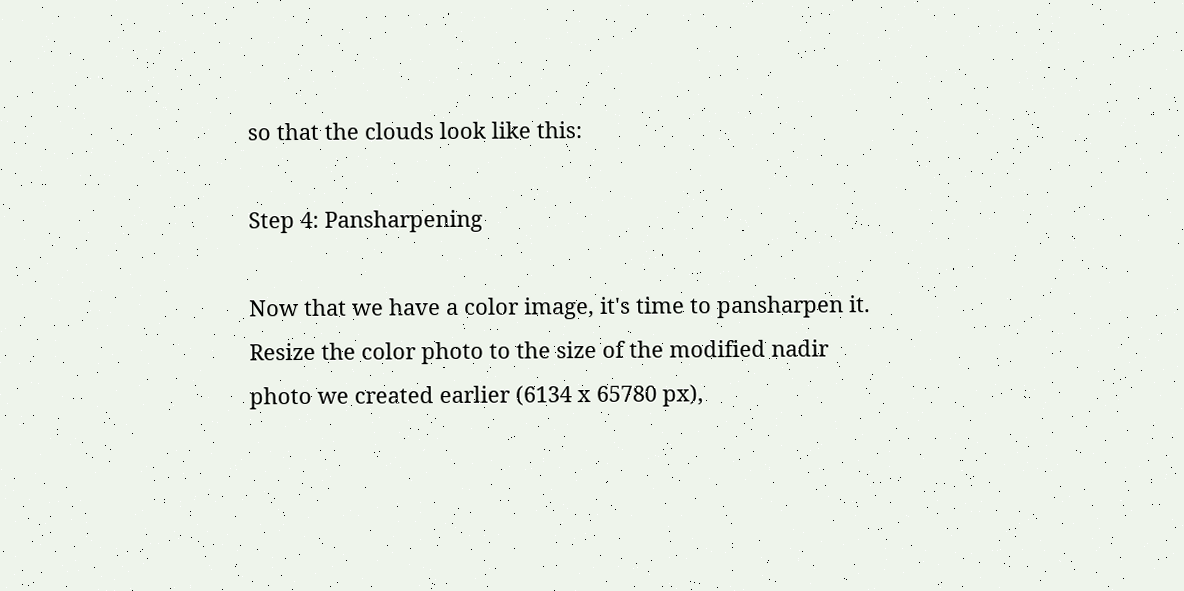so that the clouds look like this:

Step 4: Pansharpening

Now that we have a color image, it's time to pansharpen it. Resize the color photo to the size of the modified nadir photo we created earlier (6134 x 65780 px),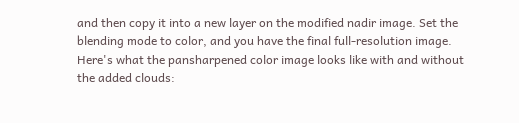and then copy it into a new layer on the modified nadir image. Set the blending mode to color, and you have the final full-resolution image. Here's what the pansharpened color image looks like with and without the added clouds: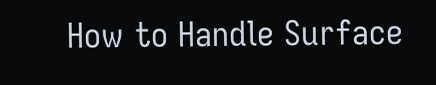How to Handle Surface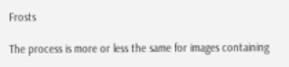Frosts

The process is more or less the same for images containing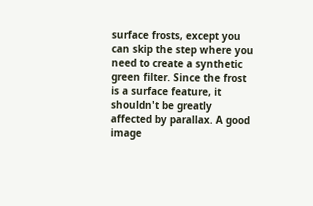surface frosts, except you can skip the step where you need to create a synthetic green filter. Since the frost is a surface feature, it shouldn't be greatly affected by parallax. A good image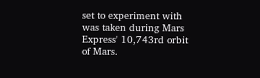set to experiment with was taken during Mars Express' 10,743rd orbit of Mars.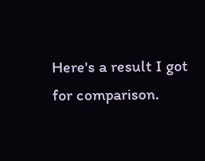Here's a result I got for comparison.